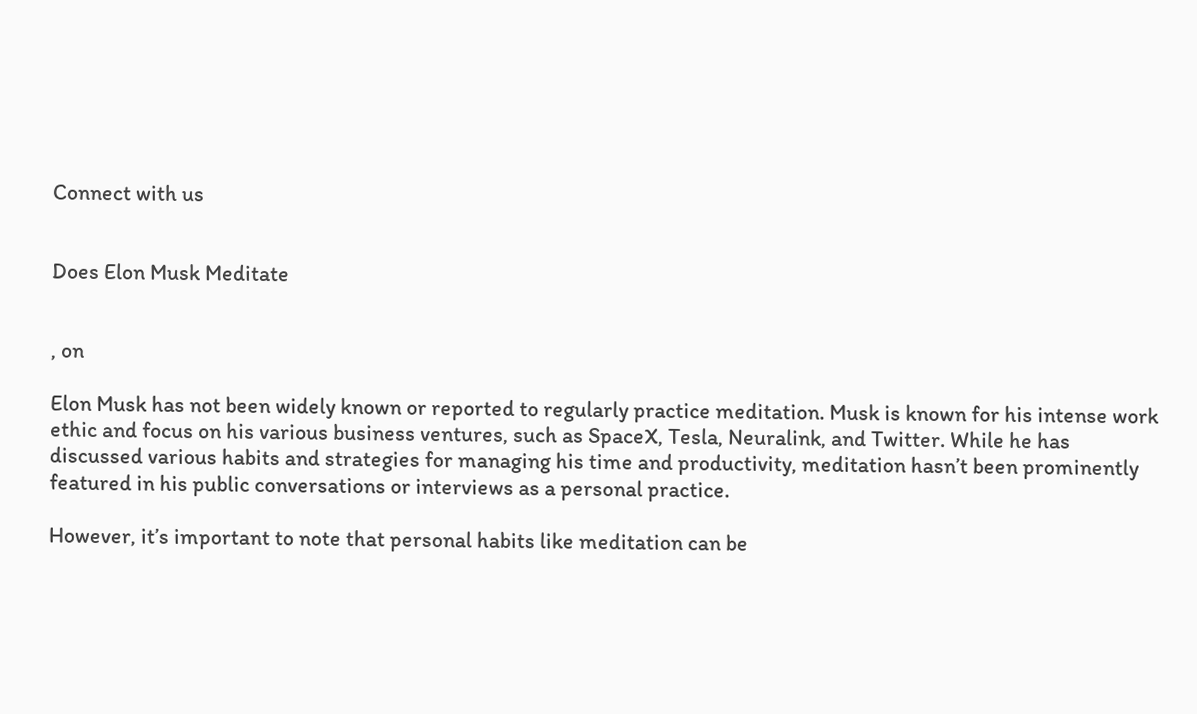Connect with us


Does Elon Musk Meditate


, on

Elon Musk has not been widely known or reported to regularly practice meditation. Musk is known for his intense work ethic and focus on his various business ventures, such as SpaceX, Tesla, Neuralink, and Twitter. While he has discussed various habits and strategies for managing his time and productivity, meditation hasn’t been prominently featured in his public conversations or interviews as a personal practice.

However, it’s important to note that personal habits like meditation can be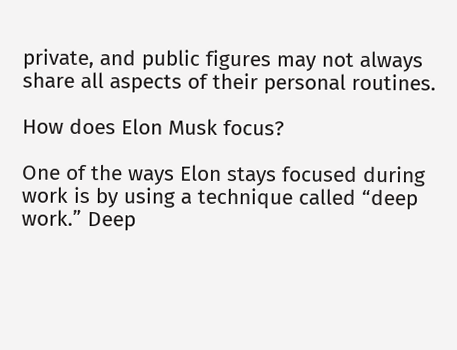private, and public figures may not always share all aspects of their personal routines.

How does Elon Musk focus?

One of the ways Elon stays focused during work is by using a technique called “deep work.” Deep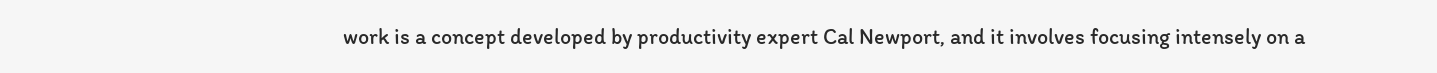work is a concept developed by productivity expert Cal Newport, and it involves focusing intensely on a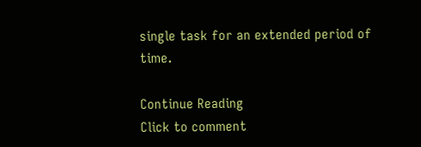single task for an extended period of time.

Continue Reading
Click to comment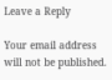Leave a Reply

Your email address will not be published.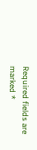Required fields are marked *